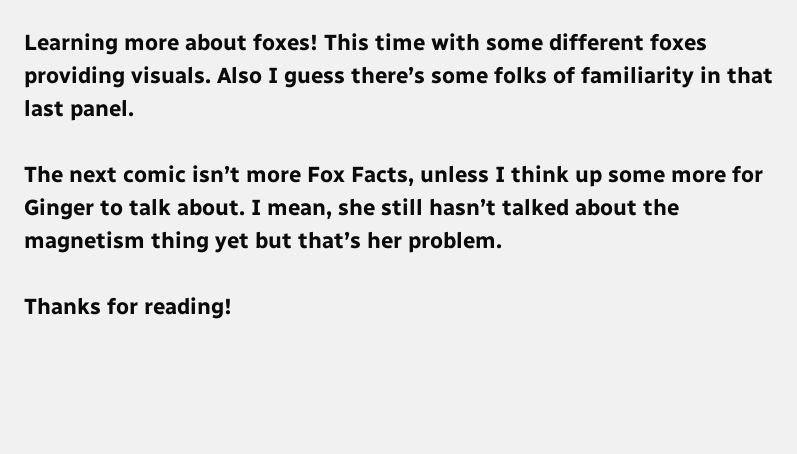Learning more about foxes! This time with some different foxes providing visuals. Also I guess there’s some folks of familiarity in that last panel.

The next comic isn’t more Fox Facts, unless I think up some more for Ginger to talk about. I mean, she still hasn’t talked about the magnetism thing yet but that’s her problem.

Thanks for reading!